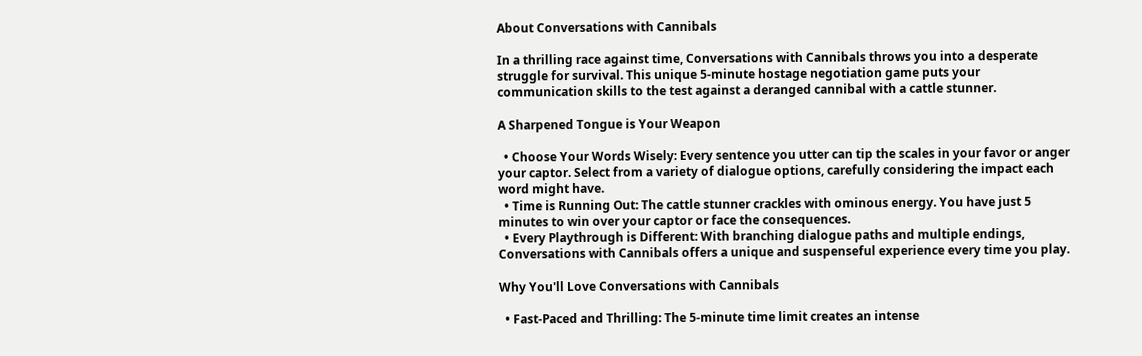About Conversations with Cannibals

In a thrilling race against time, Conversations with Cannibals throws you into a desperate struggle for survival. This unique 5-minute hostage negotiation game puts your communication skills to the test against a deranged cannibal with a cattle stunner.

A Sharpened Tongue is Your Weapon

  • Choose Your Words Wisely: Every sentence you utter can tip the scales in your favor or anger your captor. Select from a variety of dialogue options, carefully considering the impact each word might have.
  • Time is Running Out: The cattle stunner crackles with ominous energy. You have just 5 minutes to win over your captor or face the consequences.
  • Every Playthrough is Different: With branching dialogue paths and multiple endings, Conversations with Cannibals offers a unique and suspenseful experience every time you play.

Why You'll Love Conversations with Cannibals

  • Fast-Paced and Thrilling: The 5-minute time limit creates an intense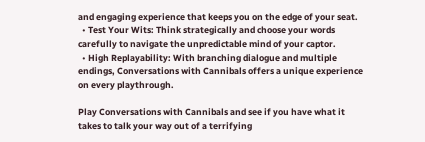and engaging experience that keeps you on the edge of your seat.
  • Test Your Wits: Think strategically and choose your words carefully to navigate the unpredictable mind of your captor.
  • High Replayability: With branching dialogue and multiple endings, Conversations with Cannibals offers a unique experience on every playthrough.

Play Conversations with Cannibals and see if you have what it takes to talk your way out of a terrifying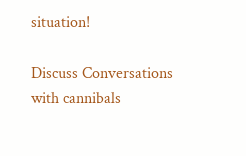situation!

Discuss Conversations with cannibals